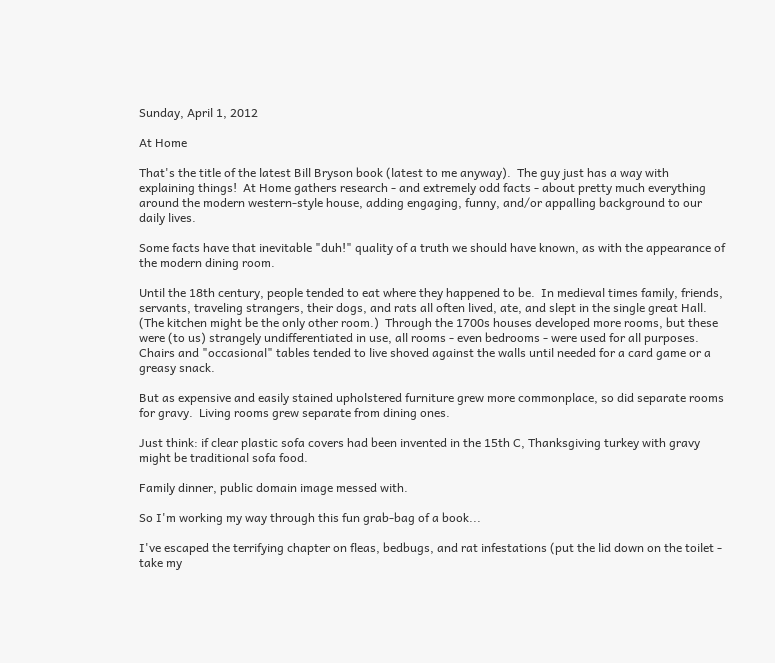Sunday, April 1, 2012

At Home

That's the title of the latest Bill Bryson book (latest to me anyway).  The guy just has a way with explaining things!  At Home gathers research - and extremely odd facts - about pretty much everything around the modern western-style house, adding engaging, funny, and/or appalling background to our daily lives.

Some facts have that inevitable "duh!" quality of a truth we should have known, as with the appearance of the modern dining room.

Until the 18th century, people tended to eat where they happened to be.  In medieval times family, friends, servants, traveling strangers, their dogs, and rats all often lived, ate, and slept in the single great Hall.  (The kitchen might be the only other room.)  Through the 1700s houses developed more rooms, but these were (to us) strangely undifferentiated in use, all rooms - even bedrooms - were used for all purposes.  Chairs and "occasional" tables tended to live shoved against the walls until needed for a card game or a greasy snack.

But as expensive and easily stained upholstered furniture grew more commonplace, so did separate rooms for gravy.  Living rooms grew separate from dining ones.

Just think: if clear plastic sofa covers had been invented in the 15th C, Thanksgiving turkey with gravy might be traditional sofa food.

Family dinner, public domain image messed with.

So I'm working my way through this fun grab-bag of a book...

I've escaped the terrifying chapter on fleas, bedbugs, and rat infestations (put the lid down on the toilet - take my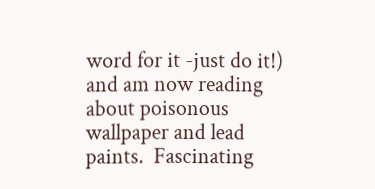word for it -just do it!)  and am now reading about poisonous wallpaper and lead paints.  Fascinating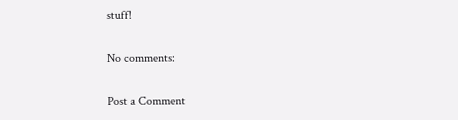stuff!

No comments:

Post a Comment